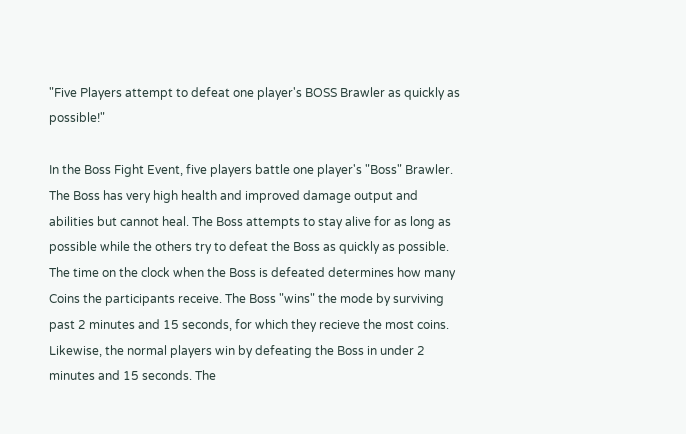"Five Players attempt to defeat one player's BOSS Brawler as quickly as possible!"

In the Boss Fight Event, five players battle one player's "Boss" Brawler. The Boss has very high health and improved damage output and abilities but cannot heal. The Boss attempts to stay alive for as long as possible while the others try to defeat the Boss as quickly as possible. The time on the clock when the Boss is defeated determines how many Coins the participants receive. The Boss "wins" the mode by surviving past 2 minutes and 15 seconds, for which they recieve the most coins. Likewise, the normal players win by defeating the Boss in under 2 minutes and 15 seconds. The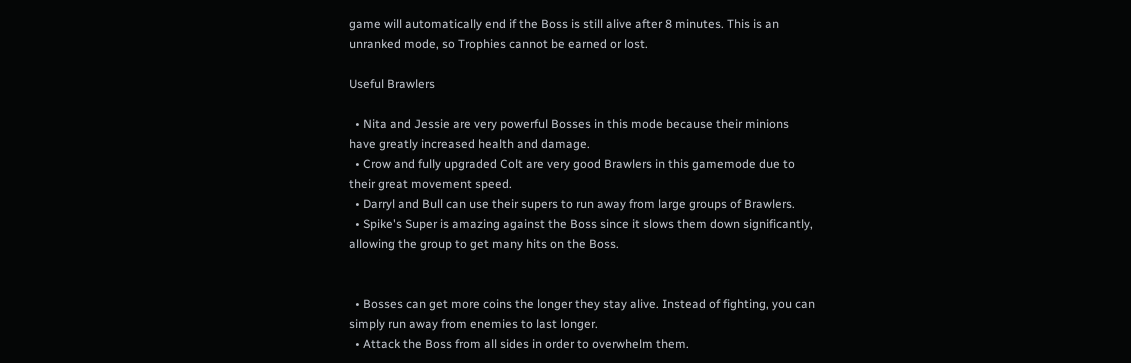game will automatically end if the Boss is still alive after 8 minutes. This is an unranked mode, so Trophies cannot be earned or lost.

Useful Brawlers

  • Nita and Jessie are very powerful Bosses in this mode because their minions have greatly increased health and damage.
  • Crow and fully upgraded Colt are very good Brawlers in this gamemode due to their great movement speed.
  • Darryl and Bull can use their supers to run away from large groups of Brawlers.
  • Spike's Super is amazing against the Boss since it slows them down significantly, allowing the group to get many hits on the Boss.


  • Bosses can get more coins the longer they stay alive. Instead of fighting, you can simply run away from enemies to last longer.
  • Attack the Boss from all sides in order to overwhelm them.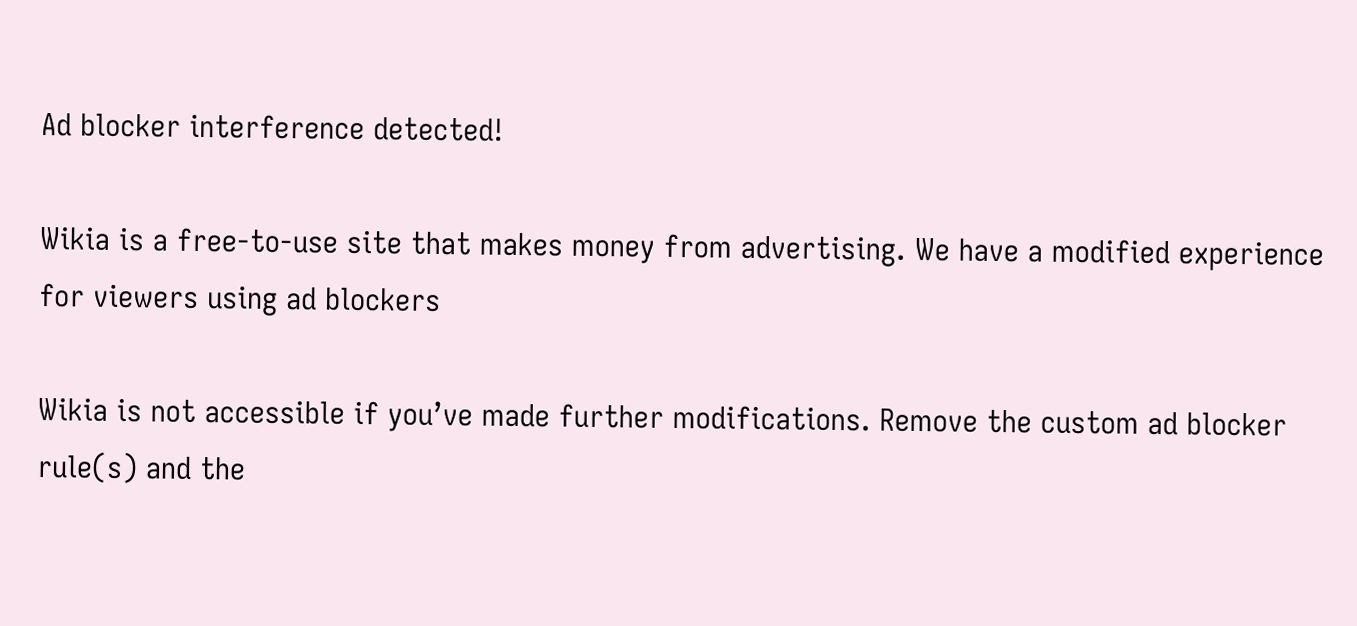Ad blocker interference detected!

Wikia is a free-to-use site that makes money from advertising. We have a modified experience for viewers using ad blockers

Wikia is not accessible if you’ve made further modifications. Remove the custom ad blocker rule(s) and the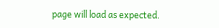page will load as expected.